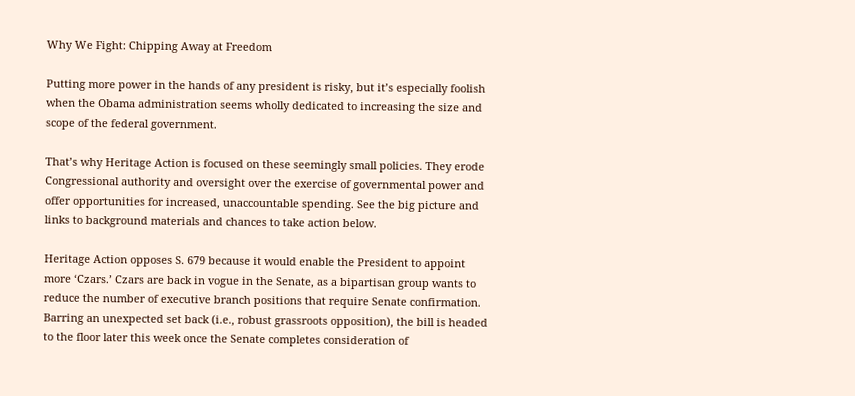Why We Fight: Chipping Away at Freedom

Putting more power in the hands of any president is risky, but it’s especially foolish when the Obama administration seems wholly dedicated to increasing the size and scope of the federal government.

That’s why Heritage Action is focused on these seemingly small policies. They erode Congressional authority and oversight over the exercise of governmental power and offer opportunities for increased, unaccountable spending. See the big picture and links to background materials and chances to take action below.

Heritage Action opposes S. 679 because it would enable the President to appoint more ‘Czars.’ Czars are back in vogue in the Senate, as a bipartisan group wants to reduce the number of executive branch positions that require Senate confirmation. Barring an unexpected set back (i.e., robust grassroots opposition), the bill is headed to the floor later this week once the Senate completes consideration of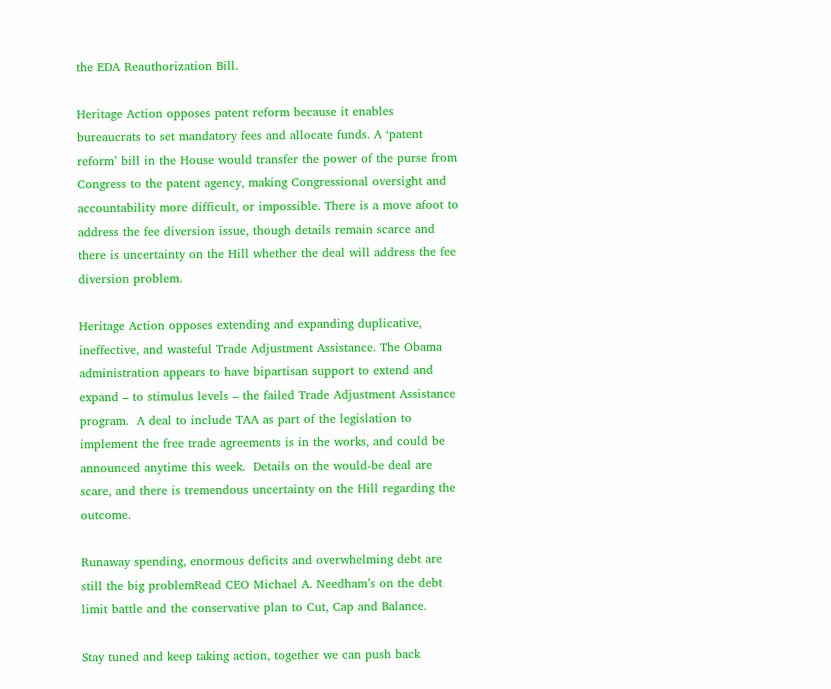the EDA Reauthorization Bill.

Heritage Action opposes patent reform because it enables bureaucrats to set mandatory fees and allocate funds. A ‘patent reform’ bill in the House would transfer the power of the purse from Congress to the patent agency, making Congressional oversight and accountability more difficult, or impossible. There is a move afoot to address the fee diversion issue, though details remain scarce and there is uncertainty on the Hill whether the deal will address the fee diversion problem.

Heritage Action opposes extending and expanding duplicative, ineffective, and wasteful Trade Adjustment Assistance. The Obama administration appears to have bipartisan support to extend and expand – to stimulus levels – the failed Trade Adjustment Assistance program.  A deal to include TAA as part of the legislation to implement the free trade agreements is in the works, and could be announced anytime this week.  Details on the would-be deal are scare, and there is tremendous uncertainty on the Hill regarding the outcome.

Runaway spending, enormous deficits and overwhelming debt are still the big problemRead CEO Michael A. Needham’s on the debt limit battle and the conservative plan to Cut, Cap and Balance.

Stay tuned and keep taking action, together we can push back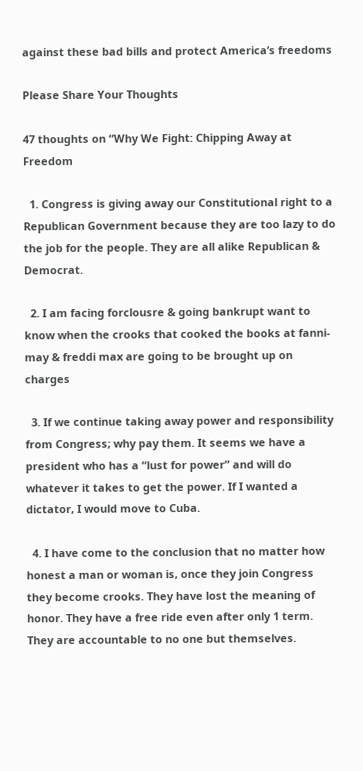against these bad bills and protect America’s freedoms

Please Share Your Thoughts

47 thoughts on “Why We Fight: Chipping Away at Freedom

  1. Congress is giving away our Constitutional right to a Republican Government because they are too lazy to do the job for the people. They are all alike Republican & Democrat.

  2. I am facing forclousre & going bankrupt want to know when the crooks that cooked the books at fanni-may & freddi max are going to be brought up on charges

  3. If we continue taking away power and responsibility from Congress; why pay them. It seems we have a president who has a “lust for power” and will do whatever it takes to get the power. If I wanted a dictator, I would move to Cuba.

  4. I have come to the conclusion that no matter how honest a man or woman is, once they join Congress they become crooks. They have lost the meaning of honor. They have a free ride even after only 1 term. They are accountable to no one but themselves.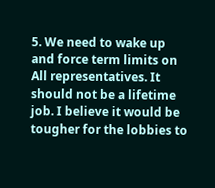5. We need to wake up and force term limits on All representatives. It should not be a lifetime job. I believe it would be tougher for the lobbies to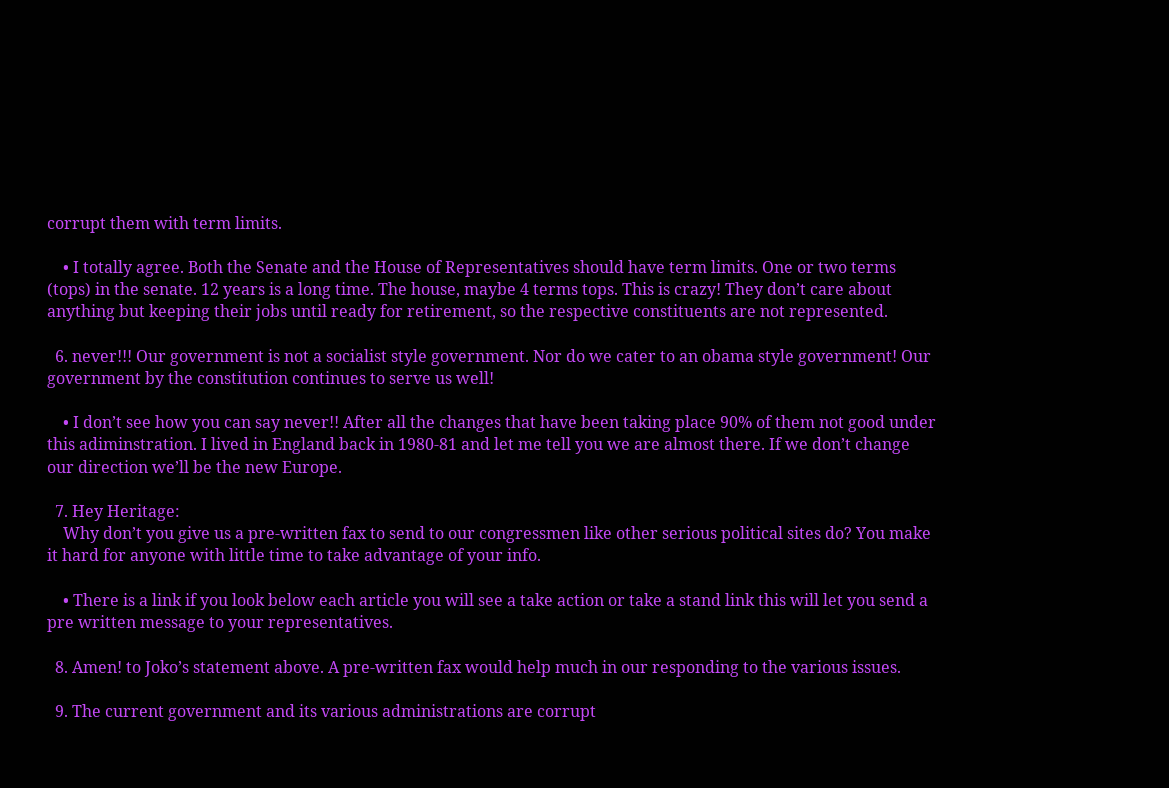corrupt them with term limits.

    • I totally agree. Both the Senate and the House of Representatives should have term limits. One or two terms (tops) in the senate. 12 years is a long time. The house, maybe 4 terms tops. This is crazy! They don’t care about anything but keeping their jobs until ready for retirement, so the respective constituents are not represented.

  6. never!!! Our government is not a socialist style government. Nor do we cater to an obama style government! Our government by the constitution continues to serve us well!

    • I don’t see how you can say never!! After all the changes that have been taking place 90% of them not good under this adiminstration. I lived in England back in 1980-81 and let me tell you we are almost there. If we don’t change our direction we’ll be the new Europe.

  7. Hey Heritage:
    Why don’t you give us a pre-written fax to send to our congressmen like other serious political sites do? You make it hard for anyone with little time to take advantage of your info.

    • There is a link if you look below each article you will see a take action or take a stand link this will let you send a pre written message to your representatives.

  8. Amen! to Joko’s statement above. A pre-written fax would help much in our responding to the various issues.

  9. The current government and its various administrations are corrupt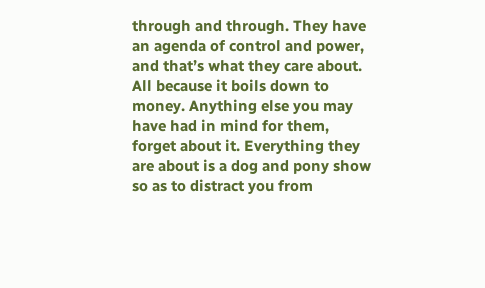through and through. They have an agenda of control and power, and that’s what they care about. All because it boils down to money. Anything else you may have had in mind for them, forget about it. Everything they are about is a dog and pony show so as to distract you from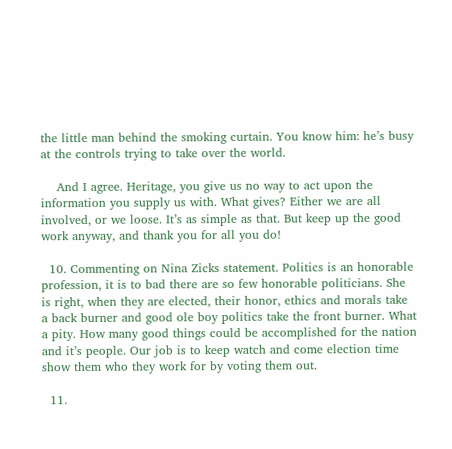the little man behind the smoking curtain. You know him: he’s busy at the controls trying to take over the world.

    And I agree. Heritage, you give us no way to act upon the information you supply us with. What gives? Either we are all involved, or we loose. It’s as simple as that. But keep up the good work anyway, and thank you for all you do!

  10. Commenting on Nina Zicks statement. Politics is an honorable profession, it is to bad there are so few honorable politicians. She is right, when they are elected, their honor, ethics and morals take a back burner and good ole boy politics take the front burner. What a pity. How many good things could be accomplished for the nation and it’s people. Our job is to keep watch and come election time show them who they work for by voting them out.

  11.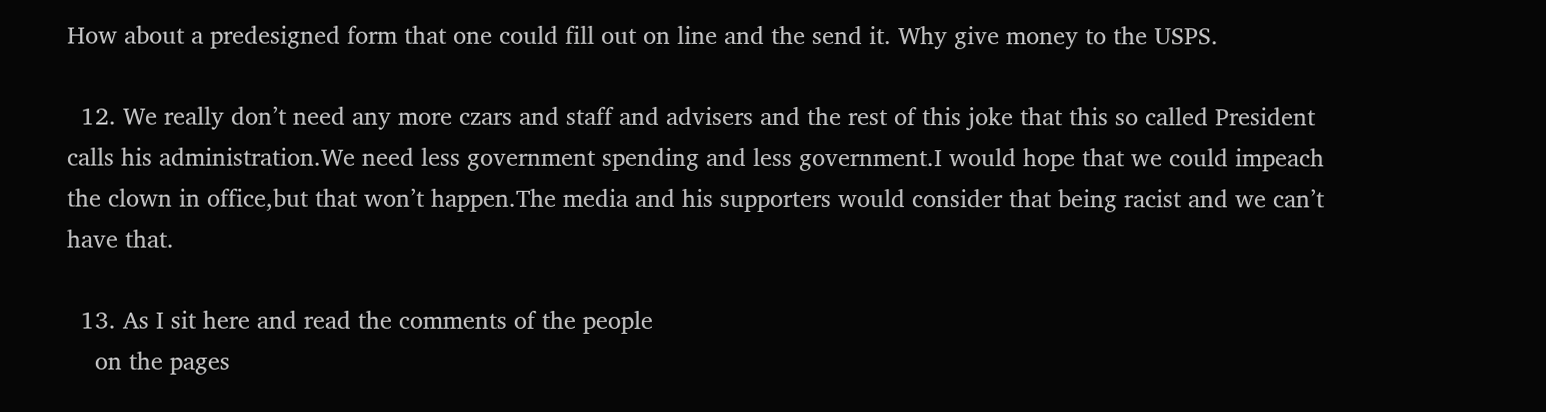How about a predesigned form that one could fill out on line and the send it. Why give money to the USPS.

  12. We really don’t need any more czars and staff and advisers and the rest of this joke that this so called President calls his administration.We need less government spending and less government.I would hope that we could impeach the clown in office,but that won’t happen.The media and his supporters would consider that being racist and we can’t have that.

  13. As I sit here and read the comments of the people
    on the pages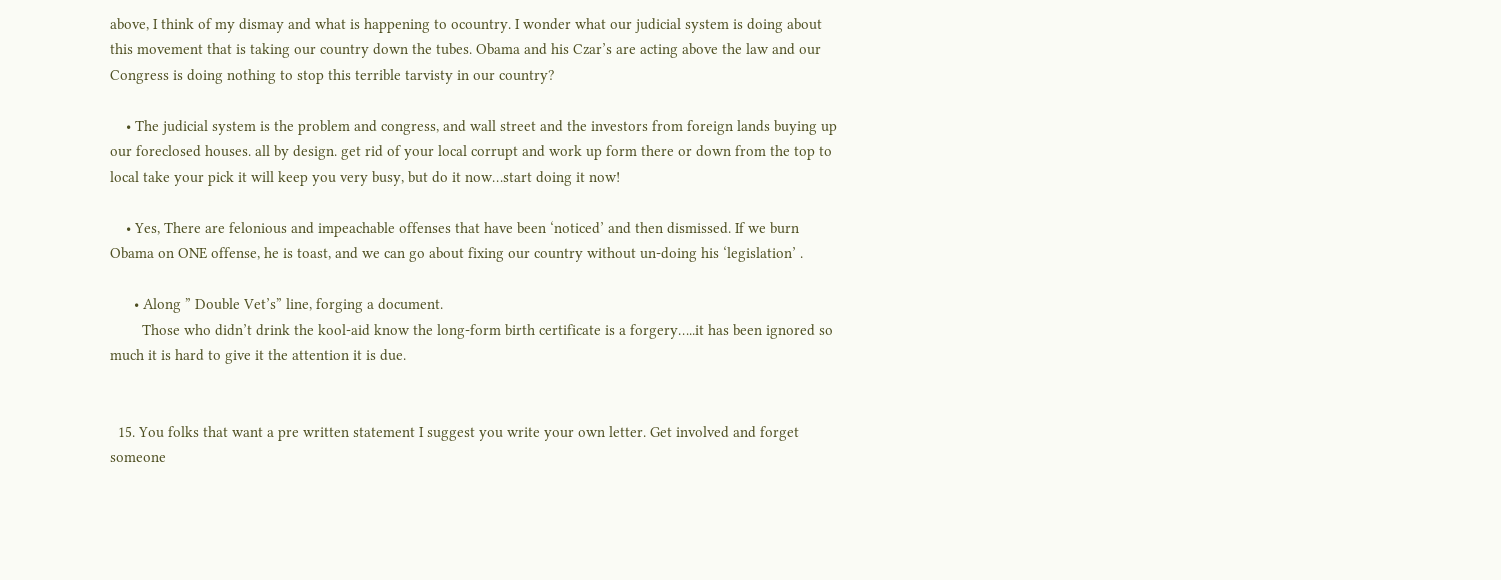above, I think of my dismay and what is happening to ocountry. I wonder what our judicial system is doing about this movement that is taking our country down the tubes. Obama and his Czar’s are acting above the law and our Congress is doing nothing to stop this terrible tarvisty in our country?

    • The judicial system is the problem and congress, and wall street and the investors from foreign lands buying up our foreclosed houses. all by design. get rid of your local corrupt and work up form there or down from the top to local take your pick it will keep you very busy, but do it now…start doing it now!

    • Yes, There are felonious and impeachable offenses that have been ‘noticed’ and then dismissed. If we burn Obama on ONE offense, he is toast, and we can go about fixing our country without un-doing his ‘legislation’ .

      • Along ” Double Vet’s” line, forging a document.
        Those who didn’t drink the kool-aid know the long-form birth certificate is a forgery…..it has been ignored so much it is hard to give it the attention it is due.


  15. You folks that want a pre written statement I suggest you write your own letter. Get involved and forget someone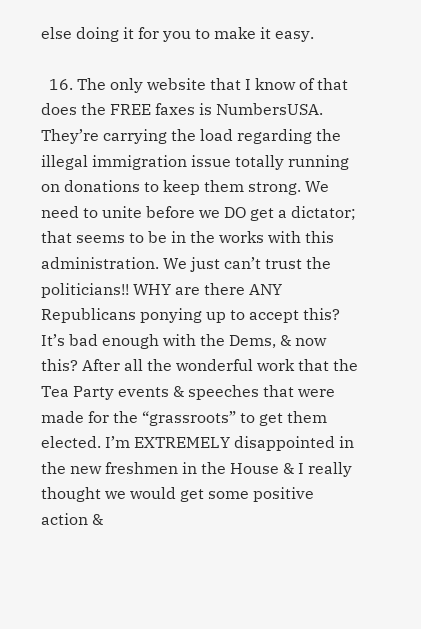else doing it for you to make it easy.

  16. The only website that I know of that does the FREE faxes is NumbersUSA. They’re carrying the load regarding the illegal immigration issue totally running on donations to keep them strong. We need to unite before we DO get a dictator; that seems to be in the works with this administration. We just can’t trust the politicians!! WHY are there ANY Republicans ponying up to accept this? It’s bad enough with the Dems, & now this? After all the wonderful work that the Tea Party events & speeches that were made for the “grassroots” to get them elected. I’m EXTREMELY disappointed in the new freshmen in the House & I really thought we would get some positive action &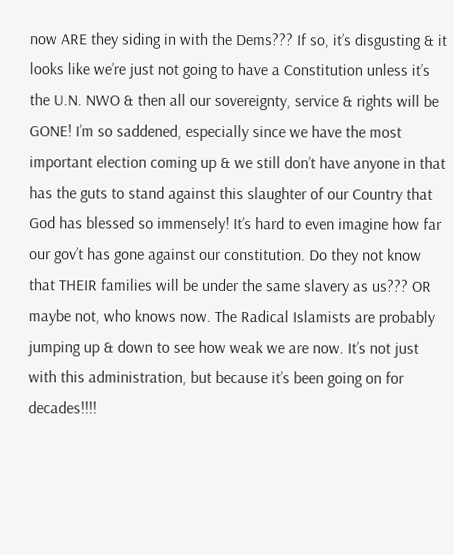now ARE they siding in with the Dems??? If so, it’s disgusting & it looks like we’re just not going to have a Constitution unless it’s the U.N. NWO & then all our sovereignty, service & rights will be GONE! I’m so saddened, especially since we have the most important election coming up & we still don’t have anyone in that has the guts to stand against this slaughter of our Country that God has blessed so immensely! It’s hard to even imagine how far our gov’t has gone against our constitution. Do they not know that THEIR families will be under the same slavery as us??? OR maybe not, who knows now. The Radical Islamists are probably jumping up & down to see how weak we are now. It’s not just with this administration, but because it’s been going on for decades!!!!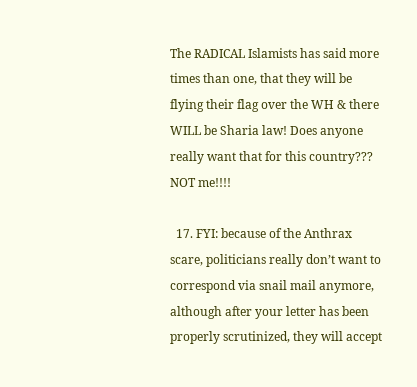The RADICAL Islamists has said more times than one, that they will be flying their flag over the WH & there WILL be Sharia law! Does anyone really want that for this country??? NOT me!!!!

  17. FYI: because of the Anthrax scare, politicians really don’t want to correspond via snail mail anymore, although after your letter has been properly scrutinized, they will accept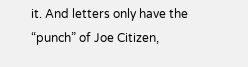it. And letters only have the “punch” of Joe Citizen,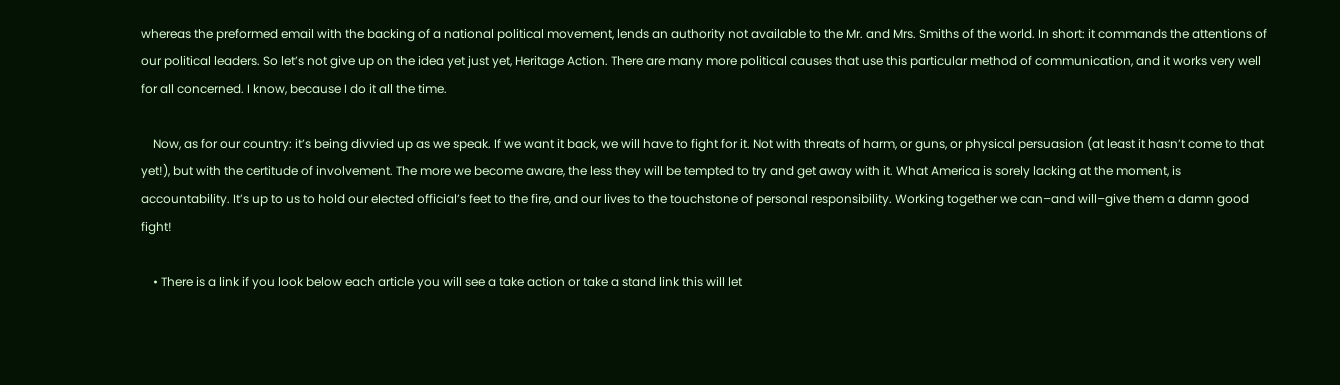whereas the preformed email with the backing of a national political movement, lends an authority not available to the Mr. and Mrs. Smiths of the world. In short: it commands the attentions of our political leaders. So let’s not give up on the idea yet just yet, Heritage Action. There are many more political causes that use this particular method of communication, and it works very well for all concerned. I know, because I do it all the time.

    Now, as for our country: it’s being divvied up as we speak. If we want it back, we will have to fight for it. Not with threats of harm, or guns, or physical persuasion (at least it hasn’t come to that yet!), but with the certitude of involvement. The more we become aware, the less they will be tempted to try and get away with it. What America is sorely lacking at the moment, is accountability. It’s up to us to hold our elected official’s feet to the fire, and our lives to the touchstone of personal responsibility. Working together we can–and will–give them a damn good fight!

    • There is a link if you look below each article you will see a take action or take a stand link this will let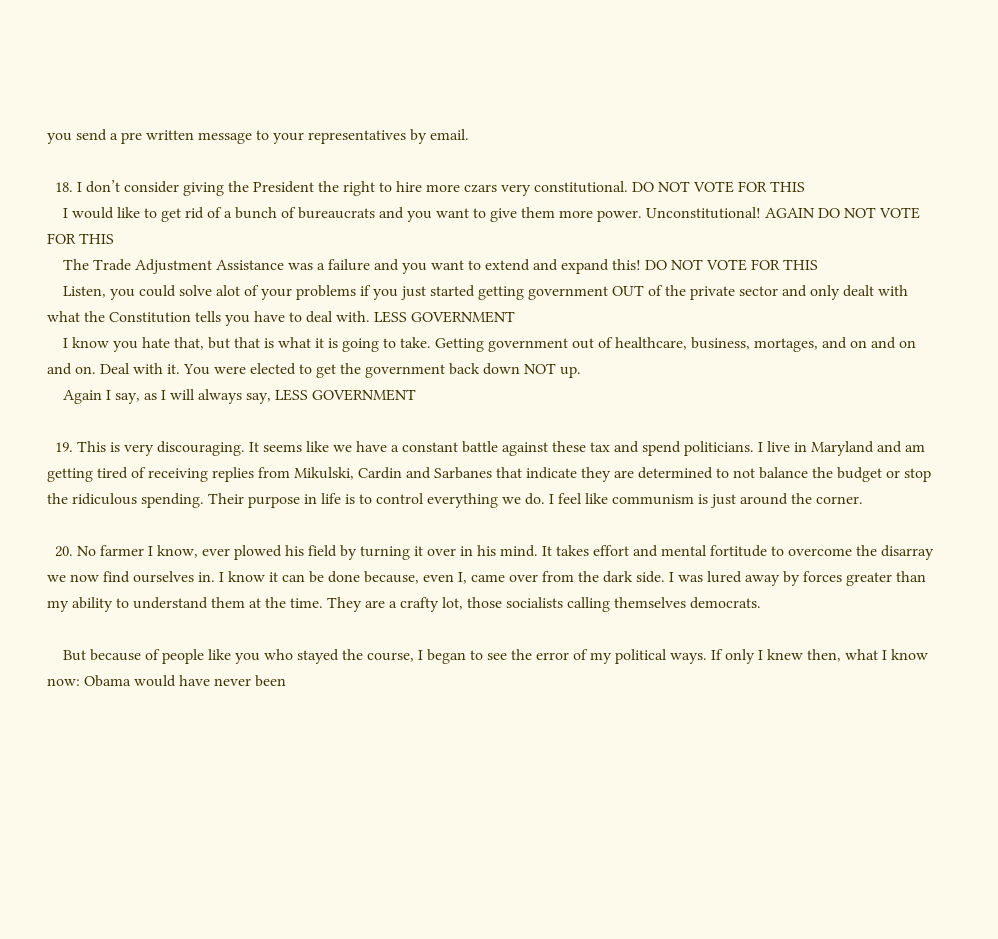you send a pre written message to your representatives by email.

  18. I don’t consider giving the President the right to hire more czars very constitutional. DO NOT VOTE FOR THIS
    I would like to get rid of a bunch of bureaucrats and you want to give them more power. Unconstitutional! AGAIN DO NOT VOTE FOR THIS
    The Trade Adjustment Assistance was a failure and you want to extend and expand this! DO NOT VOTE FOR THIS
    Listen, you could solve alot of your problems if you just started getting government OUT of the private sector and only dealt with what the Constitution tells you have to deal with. LESS GOVERNMENT
    I know you hate that, but that is what it is going to take. Getting government out of healthcare, business, mortages, and on and on and on. Deal with it. You were elected to get the government back down NOT up.
    Again I say, as I will always say, LESS GOVERNMENT

  19. This is very discouraging. It seems like we have a constant battle against these tax and spend politicians. I live in Maryland and am getting tired of receiving replies from Mikulski, Cardin and Sarbanes that indicate they are determined to not balance the budget or stop the ridiculous spending. Their purpose in life is to control everything we do. I feel like communism is just around the corner.

  20. No farmer I know, ever plowed his field by turning it over in his mind. It takes effort and mental fortitude to overcome the disarray we now find ourselves in. I know it can be done because, even I, came over from the dark side. I was lured away by forces greater than my ability to understand them at the time. They are a crafty lot, those socialists calling themselves democrats.

    But because of people like you who stayed the course, I began to see the error of my political ways. If only I knew then, what I know now: Obama would have never been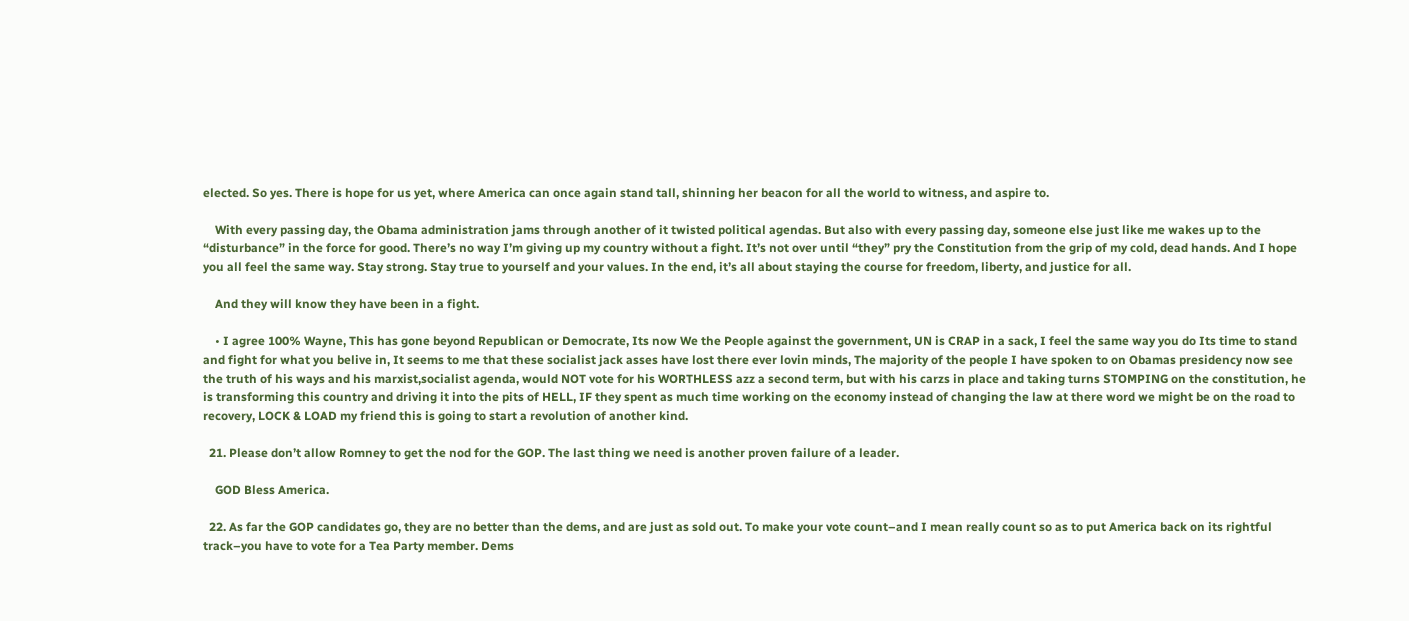elected. So yes. There is hope for us yet, where America can once again stand tall, shinning her beacon for all the world to witness, and aspire to.

    With every passing day, the Obama administration jams through another of it twisted political agendas. But also with every passing day, someone else just like me wakes up to the “disturbance” in the force for good. There’s no way I’m giving up my country without a fight. It’s not over until “they” pry the Constitution from the grip of my cold, dead hands. And I hope you all feel the same way. Stay strong. Stay true to yourself and your values. In the end, it’s all about staying the course for freedom, liberty, and justice for all.

    And they will know they have been in a fight.

    • I agree 100% Wayne, This has gone beyond Republican or Democrate, Its now We the People against the government, UN is CRAP in a sack, I feel the same way you do Its time to stand and fight for what you belive in, It seems to me that these socialist jack asses have lost there ever lovin minds, The majority of the people I have spoken to on Obamas presidency now see the truth of his ways and his marxist,socialist agenda, would NOT vote for his WORTHLESS azz a second term, but with his carzs in place and taking turns STOMPING on the constitution, he is transforming this country and driving it into the pits of HELL, IF they spent as much time working on the economy instead of changing the law at there word we might be on the road to recovery, LOCK & LOAD my friend this is going to start a revolution of another kind.

  21. Please don’t allow Romney to get the nod for the GOP. The last thing we need is another proven failure of a leader.

    GOD Bless America.

  22. As far the GOP candidates go, they are no better than the dems, and are just as sold out. To make your vote count–and I mean really count so as to put America back on its rightful track–you have to vote for a Tea Party member. Dems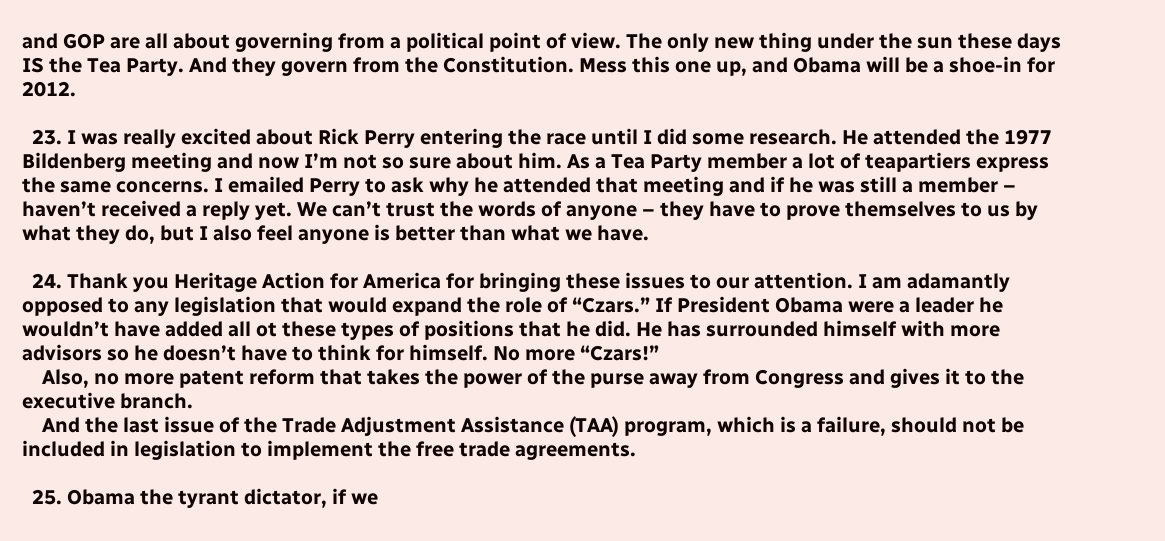and GOP are all about governing from a political point of view. The only new thing under the sun these days IS the Tea Party. And they govern from the Constitution. Mess this one up, and Obama will be a shoe-in for 2012.

  23. I was really excited about Rick Perry entering the race until I did some research. He attended the 1977 Bildenberg meeting and now I’m not so sure about him. As a Tea Party member a lot of teapartiers express the same concerns. I emailed Perry to ask why he attended that meeting and if he was still a member – haven’t received a reply yet. We can’t trust the words of anyone – they have to prove themselves to us by what they do, but I also feel anyone is better than what we have.

  24. Thank you Heritage Action for America for bringing these issues to our attention. I am adamantly opposed to any legislation that would expand the role of “Czars.” If President Obama were a leader he wouldn’t have added all ot these types of positions that he did. He has surrounded himself with more advisors so he doesn’t have to think for himself. No more “Czars!”
    Also, no more patent reform that takes the power of the purse away from Congress and gives it to the executive branch.
    And the last issue of the Trade Adjustment Assistance (TAA) program, which is a failure, should not be included in legislation to implement the free trade agreements.

  25. Obama the tyrant dictator, if we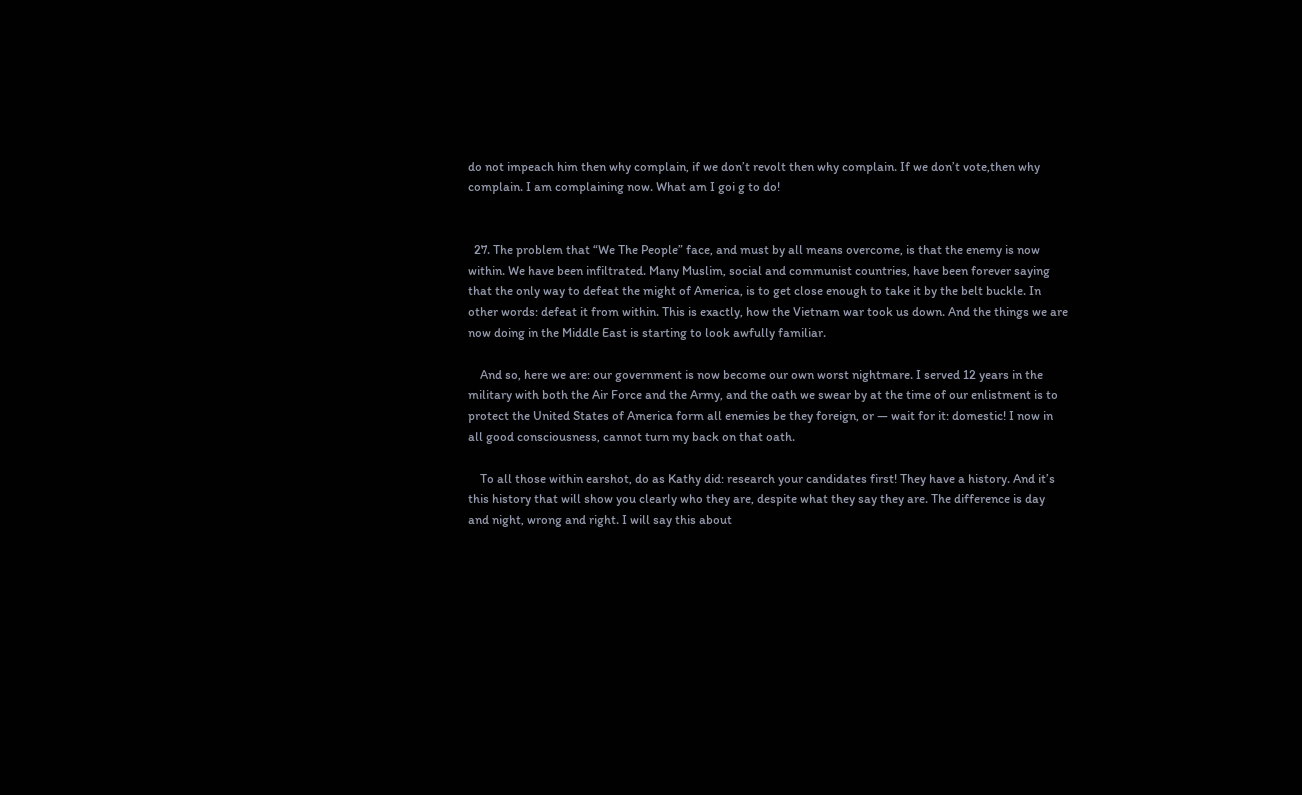do not impeach him then why complain, if we don’t revolt then why complain. If we don’t vote,then why complain. I am complaining now. What am I goi g to do!


  27. The problem that “We The People” face, and must by all means overcome, is that the enemy is now within. We have been infiltrated. Many Muslim, social and communist countries, have been forever saying that the only way to defeat the might of America, is to get close enough to take it by the belt buckle. In other words: defeat it from within. This is exactly, how the Vietnam war took us down. And the things we are now doing in the Middle East is starting to look awfully familiar.

    And so, here we are: our government is now become our own worst nightmare. I served 12 years in the military with both the Air Force and the Army, and the oath we swear by at the time of our enlistment is to protect the United States of America form all enemies be they foreign, or — wait for it: domestic! I now in all good consciousness, cannot turn my back on that oath.

    To all those within earshot, do as Kathy did: research your candidates first! They have a history. And it’s this history that will show you clearly who they are, despite what they say they are. The difference is day and night, wrong and right. I will say this about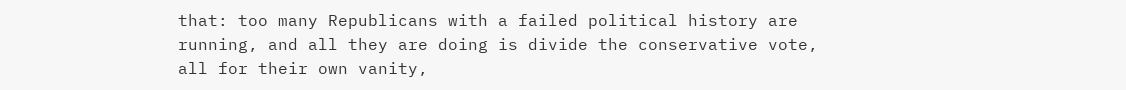that: too many Republicans with a failed political history are running, and all they are doing is divide the conservative vote, all for their own vanity,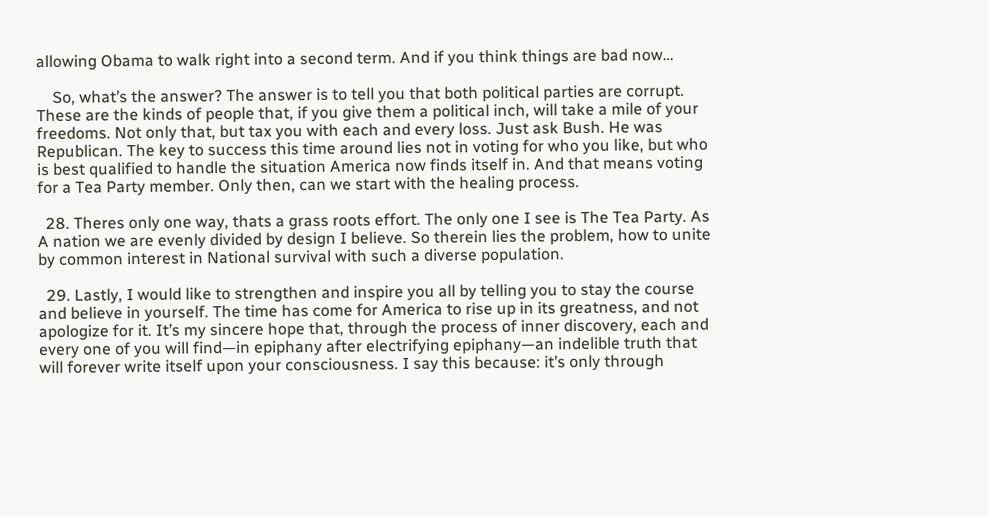allowing Obama to walk right into a second term. And if you think things are bad now…

    So, what’s the answer? The answer is to tell you that both political parties are corrupt. These are the kinds of people that, if you give them a political inch, will take a mile of your freedoms. Not only that, but tax you with each and every loss. Just ask Bush. He was Republican. The key to success this time around lies not in voting for who you like, but who is best qualified to handle the situation America now finds itself in. And that means voting for a Tea Party member. Only then, can we start with the healing process.

  28. Theres only one way, thats a grass roots effort. The only one I see is The Tea Party. As A nation we are evenly divided by design I believe. So therein lies the problem, how to unite by common interest in National survival with such a diverse population.

  29. Lastly, I would like to strengthen and inspire you all by telling you to stay the course and believe in yourself. The time has come for America to rise up in its greatness, and not apologize for it. It’s my sincere hope that, through the process of inner discovery, each and every one of you will find—in epiphany after electrifying epiphany—an indelible truth that will forever write itself upon your consciousness. I say this because: it’s only through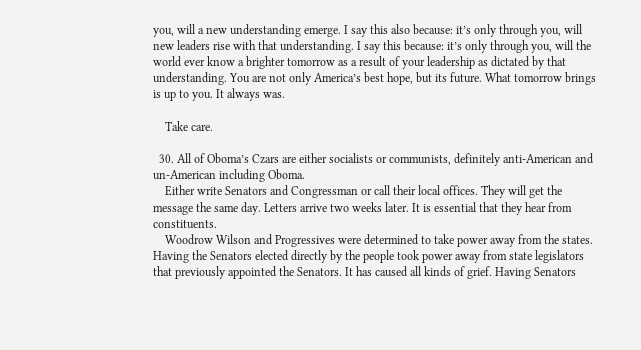you, will a new understanding emerge. I say this also because: it’s only through you, will new leaders rise with that understanding. I say this because: it’s only through you, will the world ever know a brighter tomorrow as a result of your leadership as dictated by that understanding. You are not only America’s best hope, but its future. What tomorrow brings is up to you. It always was.

    Take care.

  30. All of Oboma’s Czars are either socialists or communists, definitely anti-American and un-American including Oboma.
    Either write Senators and Congressman or call their local offices. They will get the message the same day. Letters arrive two weeks later. It is essential that they hear from constituents.
    Woodrow Wilson and Progressives were determined to take power away from the states. Having the Senators elected directly by the people took power away from state legislators that previously appointed the Senators. It has caused all kinds of grief. Having Senators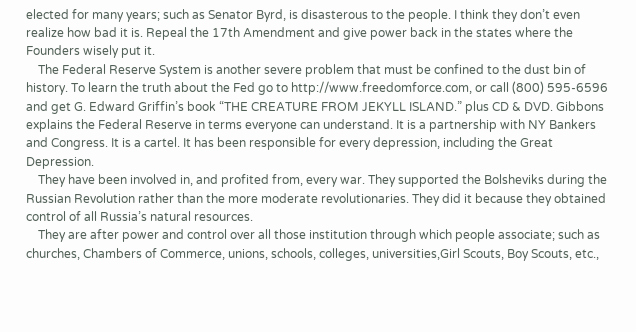elected for many years; such as Senator Byrd, is disasterous to the people. I think they don’t even realize how bad it is. Repeal the 17th Amendment and give power back in the states where the Founders wisely put it.
    The Federal Reserve System is another severe problem that must be confined to the dust bin of history. To learn the truth about the Fed go to http://www.freedomforce.com, or call (800) 595-6596 and get G. Edward Griffin’s book “THE CREATURE FROM JEKYLL ISLAND.” plus CD & DVD. Gibbons explains the Federal Reserve in terms everyone can understand. It is a partnership with NY Bankers and Congress. It is a cartel. It has been responsible for every depression, including the Great Depression.
    They have been involved in, and profited from, every war. They supported the Bolsheviks during the Russian Revolution rather than the more moderate revolutionaries. They did it because they obtained control of all Russia’s natural resources.
    They are after power and control over all those institution through which people associate; such as churches, Chambers of Commerce, unions, schools, colleges, universities,Girl Scouts, Boy Scouts, etc.,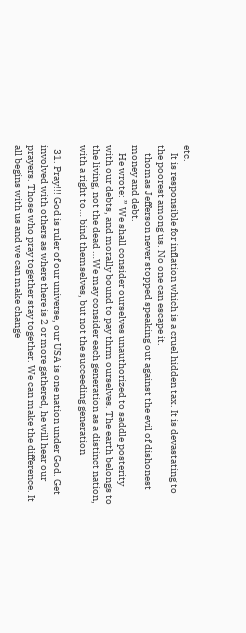etc.
    It is responsible for inflation which is a cruel hidden tax. It is devastating to the poorest among us. No one can escape it.
    thomas Jefferson never stopped speaking out against the evil of dishonest money and debt.
    He wrote: ” We shall consider ourselves unauthorized to saddle posterity with our debts, and morally bound to pay thrm ourselves. The earth belongs to the living, not the dead …We may consider each generation as a distinct nation, with a right to… bind themselves, but not the succeeding generation

  31. Pray!!! God is ruler of our universe, our USA is one nation under God. Get involved with others as where there is 2 or more gathered, he will hear our prayers. Those who pray together stay together. We can make the difference. It all begins with us and we can make change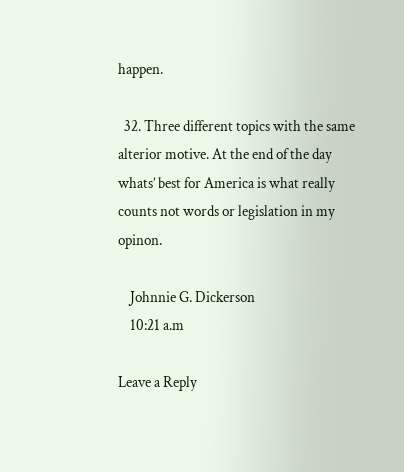happen.

  32. Three different topics with the same alterior motive. At the end of the day whats’ best for America is what really counts not words or legislation in my opinon.

    Johnnie G. Dickerson
    10:21 a.m

Leave a Reply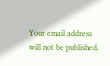Your email address will not be published.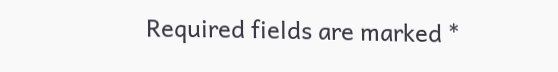Required fields are marked *